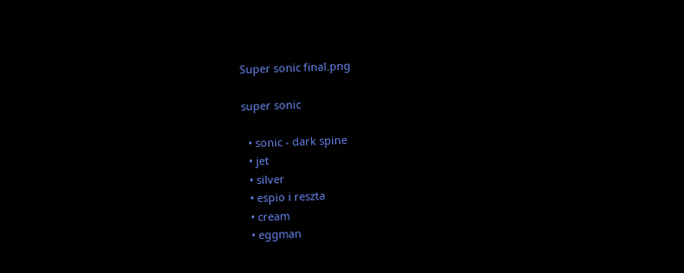Super sonic final.png

super sonic

  • sonic - dark spine
  • jet
  • silver
  • espio i reszta
  • cream
  • eggman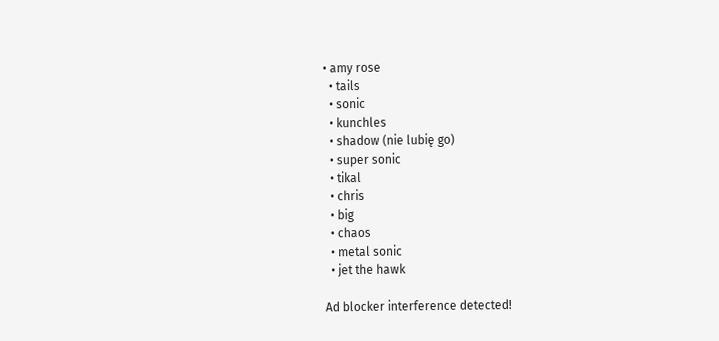• amy rose
  • tails
  • sonic
  • kunchles
  • shadow (nie lubię go)
  • super sonic
  • tikal
  • chris
  • big
  • chaos
  • metal sonic
  • jet the hawk

Ad blocker interference detected!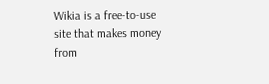Wikia is a free-to-use site that makes money from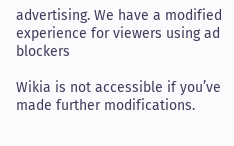advertising. We have a modified experience for viewers using ad blockers

Wikia is not accessible if you’ve made further modifications.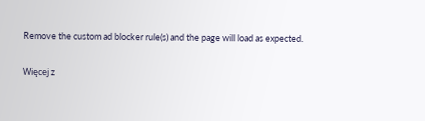Remove the custom ad blocker rule(s) and the page will load as expected.

Więcej z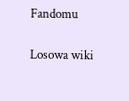Fandomu

Losowa wiki